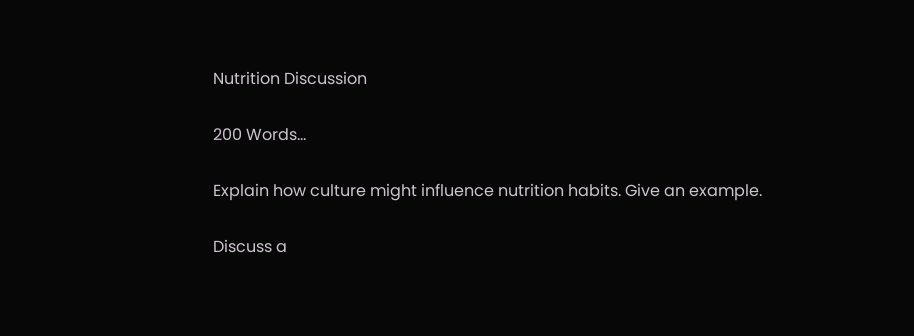Nutrition Discussion

200 Words…

Explain how culture might influence nutrition habits. Give an example.

Discuss a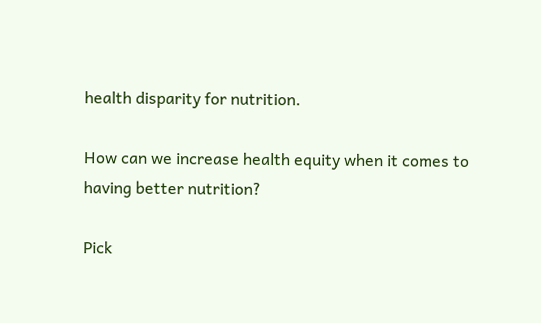health disparity for nutrition.

How can we increase health equity when it comes to having better nutrition?

Pick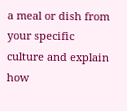a meal or dish from your specific culture and explain how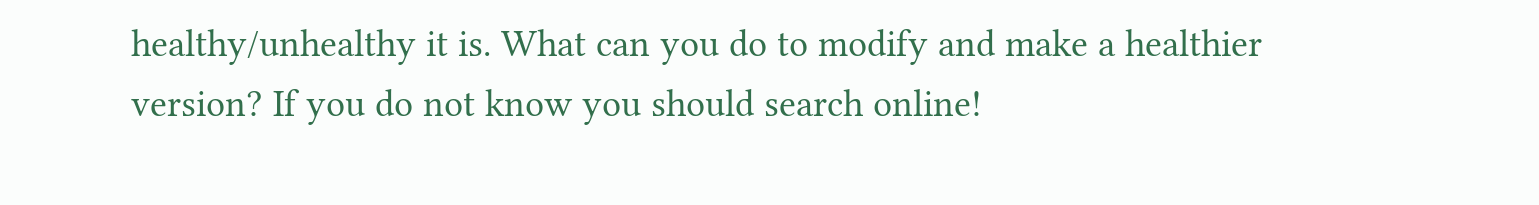healthy/unhealthy it is. What can you do to modify and make a healthier version? If you do not know you should search online!